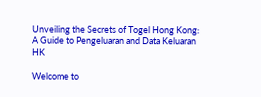Unveiling the Secrets of Togel Hong Kong: A Guide to Pengeluaran and Data Keluaran HK

Welcome to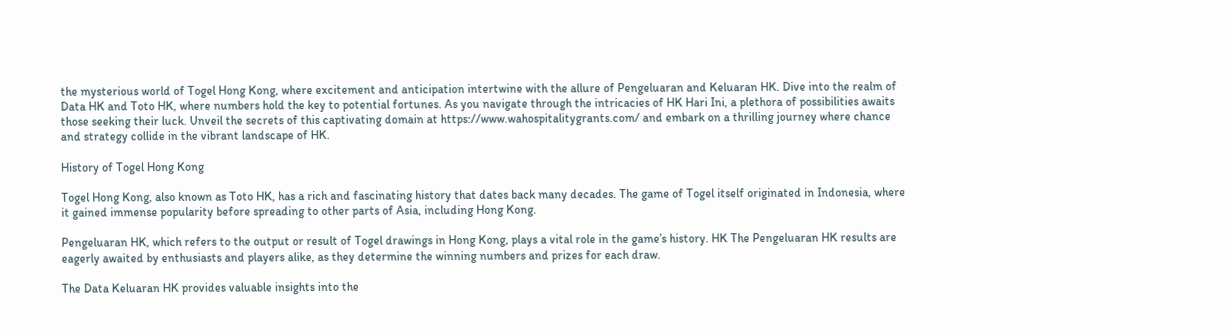the mysterious world of Togel Hong Kong, where excitement and anticipation intertwine with the allure of Pengeluaran and Keluaran HK. Dive into the realm of Data HK and Toto HK, where numbers hold the key to potential fortunes. As you navigate through the intricacies of HK Hari Ini, a plethora of possibilities awaits those seeking their luck. Unveil the secrets of this captivating domain at https://www.wahospitalitygrants.com/ and embark on a thrilling journey where chance and strategy collide in the vibrant landscape of HK.

History of Togel Hong Kong

Togel Hong Kong, also known as Toto HK, has a rich and fascinating history that dates back many decades. The game of Togel itself originated in Indonesia, where it gained immense popularity before spreading to other parts of Asia, including Hong Kong.

Pengeluaran HK, which refers to the output or result of Togel drawings in Hong Kong, plays a vital role in the game’s history. HK The Pengeluaran HK results are eagerly awaited by enthusiasts and players alike, as they determine the winning numbers and prizes for each draw.

The Data Keluaran HK provides valuable insights into the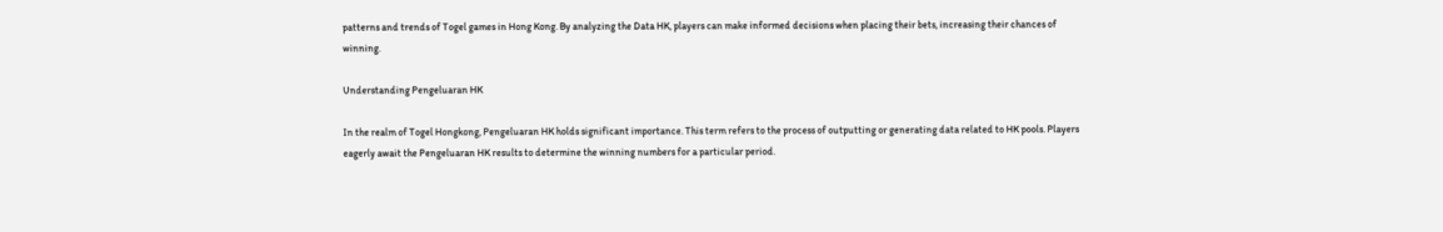patterns and trends of Togel games in Hong Kong. By analyzing the Data HK, players can make informed decisions when placing their bets, increasing their chances of winning.

Understanding Pengeluaran HK

In the realm of Togel Hongkong, Pengeluaran HK holds significant importance. This term refers to the process of outputting or generating data related to HK pools. Players eagerly await the Pengeluaran HK results to determine the winning numbers for a particular period.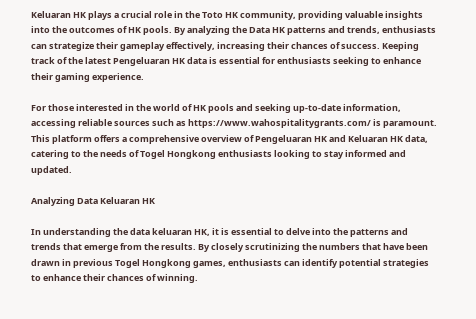Keluaran HK plays a crucial role in the Toto HK community, providing valuable insights into the outcomes of HK pools. By analyzing the Data HK patterns and trends, enthusiasts can strategize their gameplay effectively, increasing their chances of success. Keeping track of the latest Pengeluaran HK data is essential for enthusiasts seeking to enhance their gaming experience.

For those interested in the world of HK pools and seeking up-to-date information, accessing reliable sources such as https://www.wahospitalitygrants.com/ is paramount. This platform offers a comprehensive overview of Pengeluaran HK and Keluaran HK data, catering to the needs of Togel Hongkong enthusiasts looking to stay informed and updated.

Analyzing Data Keluaran HK

In understanding the data keluaran HK, it is essential to delve into the patterns and trends that emerge from the results. By closely scrutinizing the numbers that have been drawn in previous Togel Hongkong games, enthusiasts can identify potential strategies to enhance their chances of winning.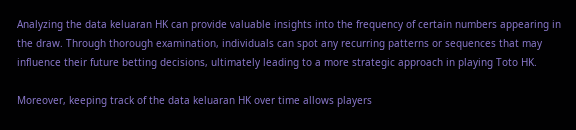Analyzing the data keluaran HK can provide valuable insights into the frequency of certain numbers appearing in the draw. Through thorough examination, individuals can spot any recurring patterns or sequences that may influence their future betting decisions, ultimately leading to a more strategic approach in playing Toto HK.

Moreover, keeping track of the data keluaran HK over time allows players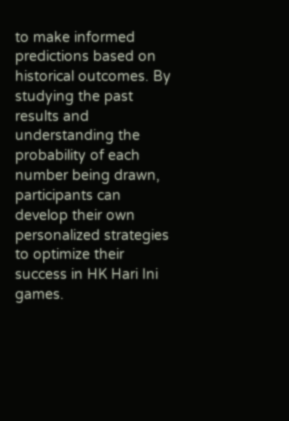to make informed predictions based on historical outcomes. By studying the past results and understanding the probability of each number being drawn, participants can develop their own personalized strategies to optimize their success in HK Hari Ini games.